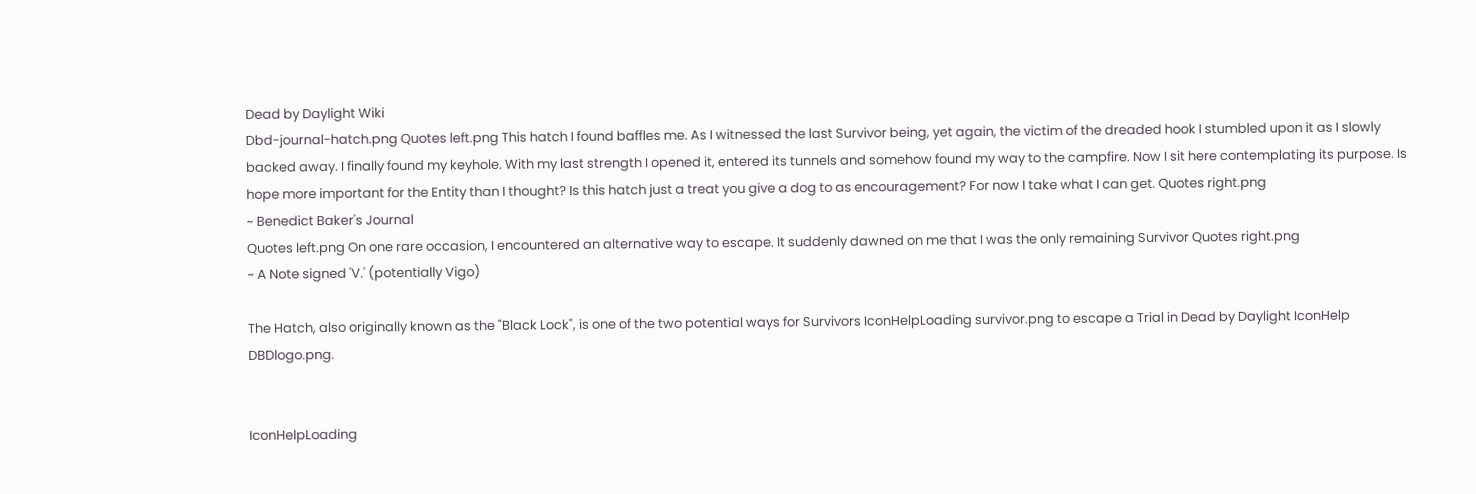Dead by Daylight Wiki
Dbd-journal-hatch.png Quotes left.png This hatch I found baffles me. As I witnessed the last Survivor being, yet again, the victim of the dreaded hook I stumbled upon it as I slowly backed away. I finally found my keyhole. With my last strength I opened it, entered its tunnels and somehow found my way to the campfire. Now I sit here contemplating its purpose. Is hope more important for the Entity than I thought? Is this hatch just a treat you give a dog to as encouragement? For now I take what I can get. Quotes right.png
~ Benedict Baker's Journal
Quotes left.png On one rare occasion, I encountered an alternative way to escape. It suddenly dawned on me that I was the only remaining Survivor Quotes right.png
~ A Note signed 'V.' (potentially Vigo)

The Hatch, also originally known as the "Black Lock", is one of the two potential ways for Survivors IconHelpLoading survivor.png to escape a Trial in Dead by Daylight IconHelp DBDlogo.png.


IconHelpLoading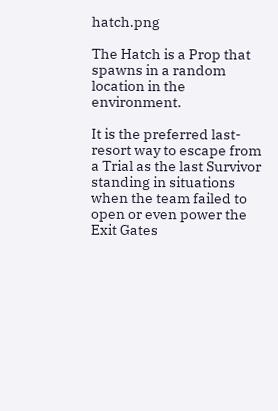hatch.png

The Hatch is a Prop that spawns in a random location in the environment.

It is the preferred last-resort way to escape from a Trial as the last Survivor standing in situations when the team failed to open or even power the Exit Gates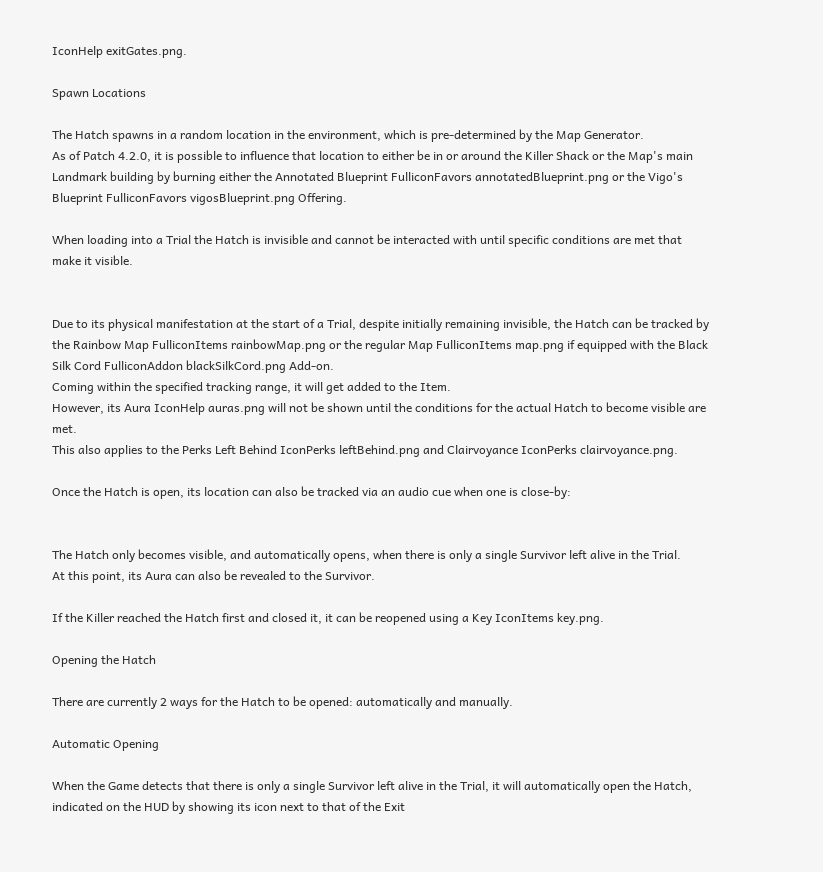IconHelp exitGates.png.

Spawn Locations

The Hatch spawns in a random location in the environment, which is pre-determined by the Map Generator.
As of Patch 4.2.0, it is possible to influence that location to either be in or around the Killer Shack or the Map's main Landmark building by burning either the Annotated Blueprint FulliconFavors annotatedBlueprint.png or the Vigo's Blueprint FulliconFavors vigosBlueprint.png Offering.

When loading into a Trial the Hatch is invisible and cannot be interacted with until specific conditions are met that make it visible.


Due to its physical manifestation at the start of a Trial, despite initially remaining invisible, the Hatch can be tracked by the Rainbow Map FulliconItems rainbowMap.png or the regular Map FulliconItems map.png if equipped with the Black Silk Cord FulliconAddon blackSilkCord.png Add-on.
Coming within the specified tracking range, it will get added to the Item.
However, its Aura IconHelp auras.png will not be shown until the conditions for the actual Hatch to become visible are met.
This also applies to the Perks Left Behind IconPerks leftBehind.png and Clairvoyance IconPerks clairvoyance.png.

Once the Hatch is open, its location can also be tracked via an audio cue when one is close-by:


The Hatch only becomes visible, and automatically opens, when there is only a single Survivor left alive in the Trial.
At this point, its Aura can also be revealed to the Survivor.

If the Killer reached the Hatch first and closed it, it can be reopened using a Key IconItems key.png.

Opening the Hatch

There are currently 2 ways for the Hatch to be opened: automatically and manually.

Automatic Opening

When the Game detects that there is only a single Survivor left alive in the Trial, it will automatically open the Hatch, indicated on the HUD by showing its icon next to that of the Exit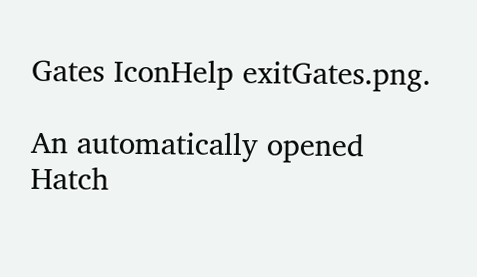Gates IconHelp exitGates.png.

An automatically opened Hatch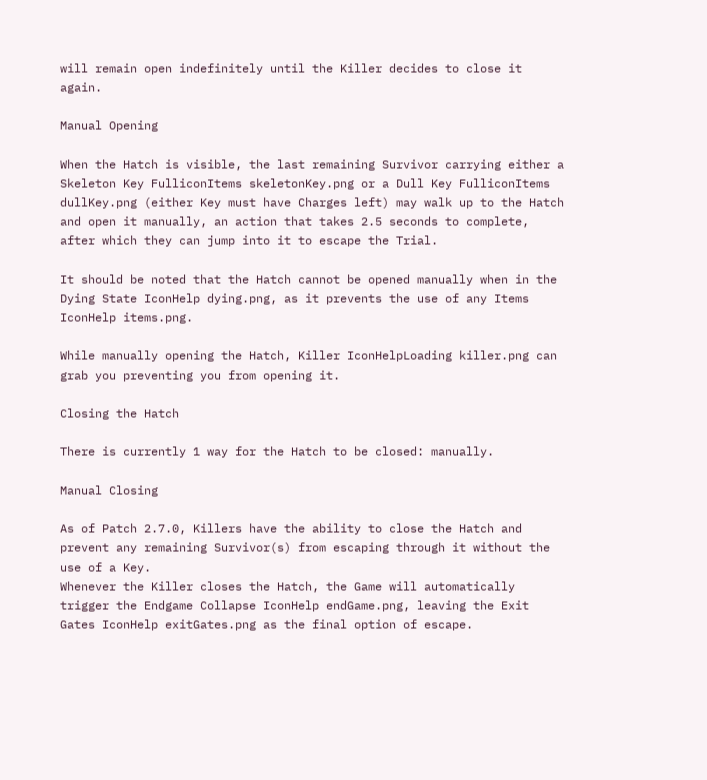will remain open indefinitely until the Killer decides to close it again.

Manual Opening

When the Hatch is visible, the last remaining Survivor carrying either a Skeleton Key FulliconItems skeletonKey.png or a Dull Key FulliconItems dullKey.png (either Key must have Charges left) may walk up to the Hatch and open it manually, an action that takes 2.5 seconds to complete, after which they can jump into it to escape the Trial.

It should be noted that the Hatch cannot be opened manually when in the Dying State IconHelp dying.png, as it prevents the use of any Items IconHelp items.png.

While manually opening the Hatch, Killer IconHelpLoading killer.png can grab you preventing you from opening it.

Closing the Hatch

There is currently 1 way for the Hatch to be closed: manually.

Manual Closing

As of Patch 2.7.0, Killers have the ability to close the Hatch and prevent any remaining Survivor(s) from escaping through it without the use of a Key.
Whenever the Killer closes the Hatch, the Game will automatically trigger the Endgame Collapse IconHelp endGame.png, leaving the Exit Gates IconHelp exitGates.png as the final option of escape.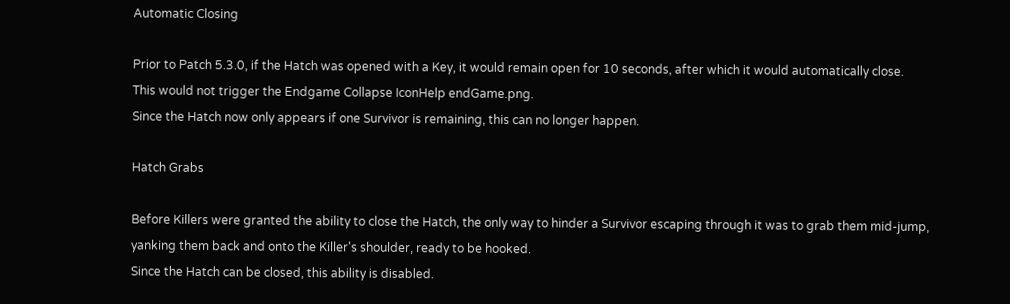Automatic Closing

Prior to Patch 5.3.0, if the Hatch was opened with a Key, it would remain open for 10 seconds, after which it would automatically close.
This would not trigger the Endgame Collapse IconHelp endGame.png.
Since the Hatch now only appears if one Survivor is remaining, this can no longer happen.

Hatch Grabs

Before Killers were granted the ability to close the Hatch, the only way to hinder a Survivor escaping through it was to grab them mid-jump, yanking them back and onto the Killer's shoulder, ready to be hooked.
Since the Hatch can be closed, this ability is disabled.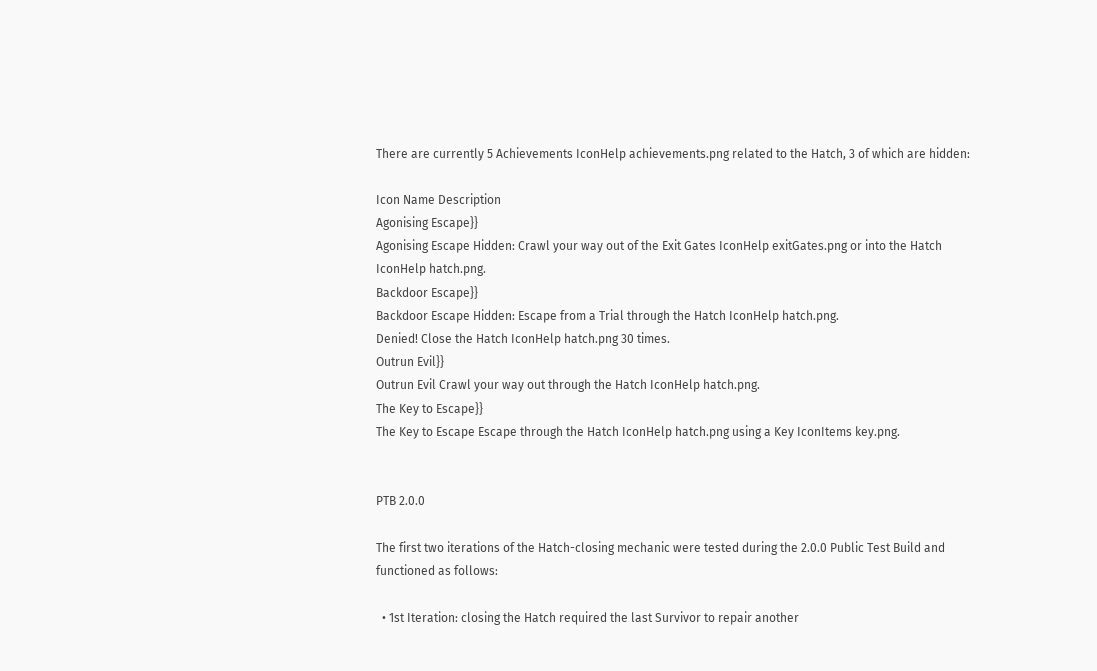There are currently 5 Achievements IconHelp achievements.png related to the Hatch, 3 of which are hidden:

Icon Name Description
Agonising Escape}}
Agonising Escape Hidden: Crawl your way out of the Exit Gates IconHelp exitGates.png or into the Hatch IconHelp hatch.png.
Backdoor Escape}}
Backdoor Escape Hidden: Escape from a Trial through the Hatch IconHelp hatch.png.
Denied! Close the Hatch IconHelp hatch.png 30 times.
Outrun Evil}}
Outrun Evil Crawl your way out through the Hatch IconHelp hatch.png.
The Key to Escape}}
The Key to Escape Escape through the Hatch IconHelp hatch.png using a Key IconItems key.png.


PTB 2.0.0

The first two iterations of the Hatch-closing mechanic were tested during the 2.0.0 Public Test Build and functioned as follows:

  • 1st Iteration: closing the Hatch required the last Survivor to repair another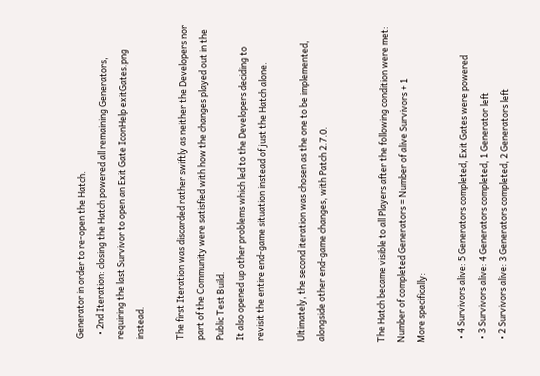Generator in order to re-open the Hatch.
  • 2nd Iteration: closing the Hatch powered all remaining Generators, requiring the last Survivor to open an Exit Gate IconHelp exitGates.png instead.

The first Iteration was discarded rather swiftly as neither the Developers nor part of the Community were satisfied with how the changes played out in the Public Test Build.
It also opened up other problems which led to the Developers deciding to revisit the entire end-game situation instead of just the Hatch alone.

Ultimately, the second iteration was chosen as the one to be implemented, alongside other end-game changes, with Patch 2.7.0.


The Hatch became visible to all Players after the following condition were met: Number of completed Generators = Number of alive Survivors + 1
More specifically:

  • 4 Survivors alive: 5 Generators completed, Exit Gates were powered
  • 3 Survivors alive: 4 Generators completed, 1 Generator left
  • 2 Survivors alive: 3 Generators completed, 2 Generators left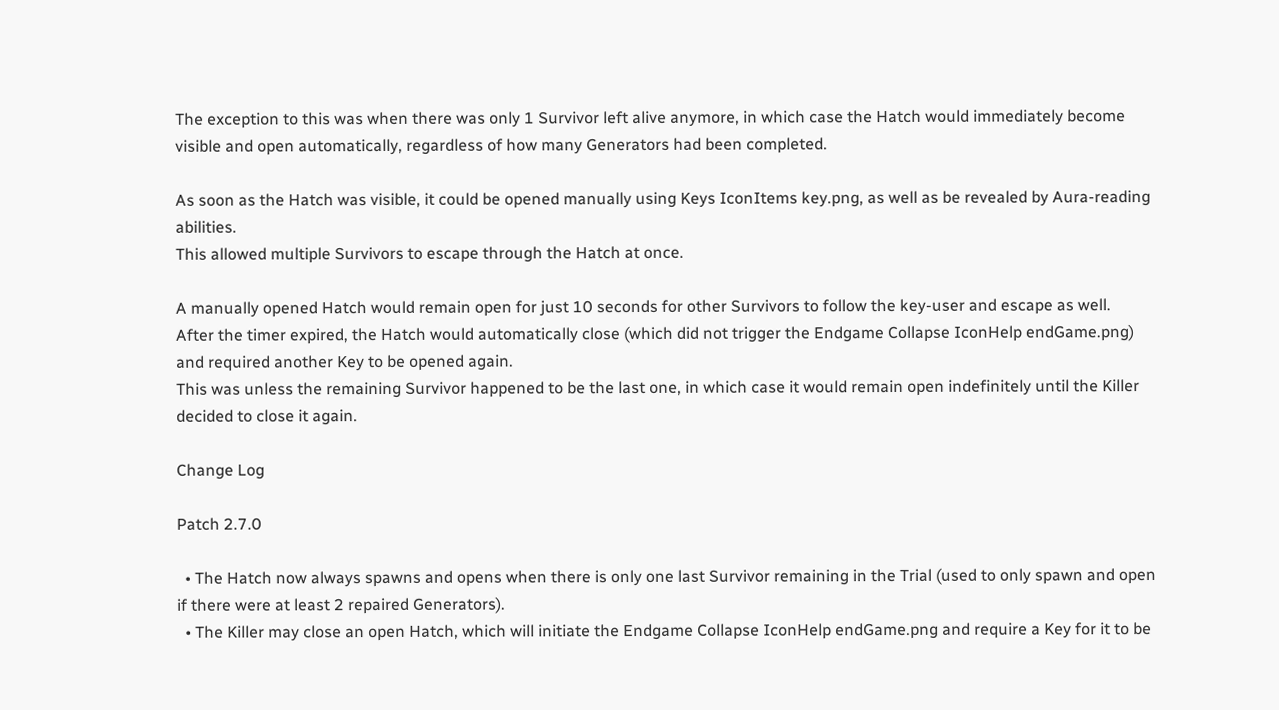The exception to this was when there was only 1 Survivor left alive anymore, in which case the Hatch would immediately become visible and open automatically, regardless of how many Generators had been completed.

As soon as the Hatch was visible, it could be opened manually using Keys IconItems key.png, as well as be revealed by Aura-reading abilities.
This allowed multiple Survivors to escape through the Hatch at once.

A manually opened Hatch would remain open for just 10 seconds for other Survivors to follow the key-user and escape as well.
After the timer expired, the Hatch would automatically close (which did not trigger the Endgame Collapse IconHelp endGame.png) and required another Key to be opened again.
This was unless the remaining Survivor happened to be the last one, in which case it would remain open indefinitely until the Killer decided to close it again.

Change Log

Patch 2.7.0

  • The Hatch now always spawns and opens when there is only one last Survivor remaining in the Trial (used to only spawn and open if there were at least 2 repaired Generators).
  • The Killer may close an open Hatch, which will initiate the Endgame Collapse IconHelp endGame.png and require a Key for it to be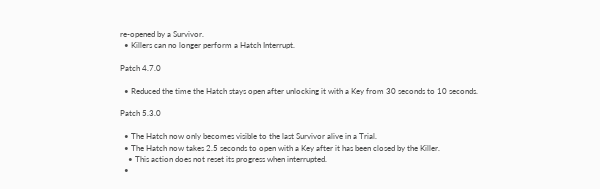re-opened by a Survivor.
  • Killers can no longer perform a Hatch Interrupt.

Patch 4.7.0

  • Reduced the time the Hatch stays open after unlocking it with a Key from 30 seconds to 10 seconds.

Patch 5.3.0

  • The Hatch now only becomes visible to the last Survivor alive in a Trial.
  • The Hatch now takes 2.5 seconds to open with a Key after it has been closed by the Killer.
    • This action does not reset its progress when interrupted.
  •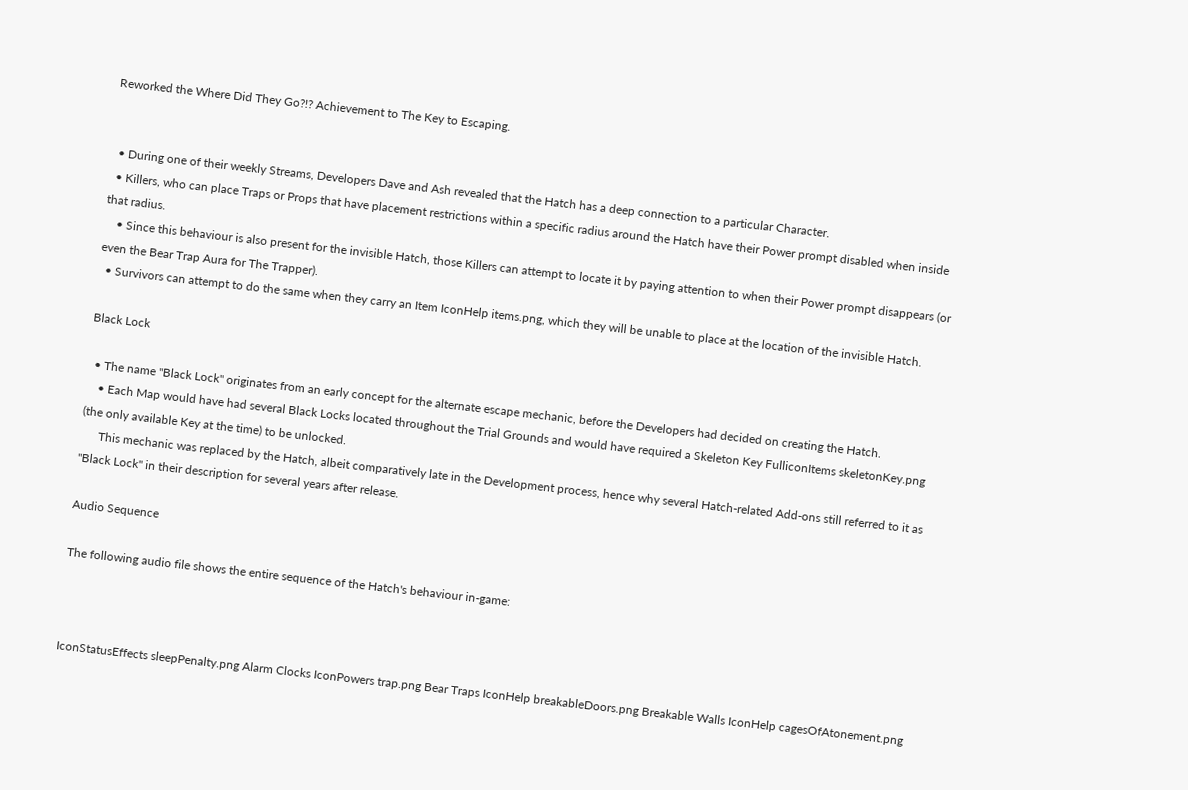Reworked the Where Did They Go?!? Achievement to The Key to Escaping.


  • During one of their weekly Streams, Developers Dave and Ash revealed that the Hatch has a deep connection to a particular Character.
  • Killers, who can place Traps or Props that have placement restrictions within a specific radius around the Hatch have their Power prompt disabled when inside that radius.
    • Since this behaviour is also present for the invisible Hatch, those Killers can attempt to locate it by paying attention to when their Power prompt disappears (or even the Bear Trap Aura for The Trapper).
  • Survivors can attempt to do the same when they carry an Item IconHelp items.png, which they will be unable to place at the location of the invisible Hatch.

Black Lock

  • The name "Black Lock" originates from an early concept for the alternate escape mechanic, before the Developers had decided on creating the Hatch.
    • Each Map would have had several Black Locks located throughout the Trial Grounds and would have required a Skeleton Key FulliconItems skeletonKey.png (the only available Key at the time) to be unlocked.
      This mechanic was replaced by the Hatch, albeit comparatively late in the Development process, hence why several Hatch-related Add-ons still referred to it as "Black Lock" in their description for several years after release.

Audio Sequence

The following audio file shows the entire sequence of the Hatch's behaviour in-game:



IconStatusEffects sleepPenalty.png Alarm Clocks IconPowers trap.png Bear Traps IconHelp breakableDoors.png Breakable Walls IconHelp cagesOfAtonement.png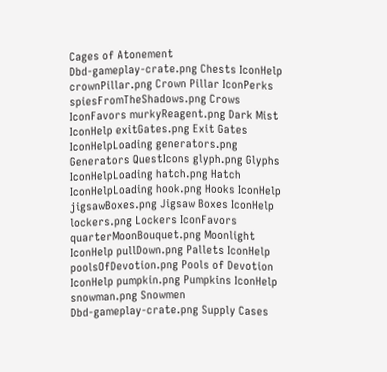Cages of Atonement
Dbd-gameplay-crate.png Chests IconHelp crownPillar.png Crown Pillar IconPerks spiesFromTheShadows.png Crows IconFavors murkyReagent.png Dark Mist
IconHelp exitGates.png Exit Gates IconHelpLoading generators.png Generators QuestIcons glyph.png Glyphs IconHelpLoading hatch.png Hatch
IconHelpLoading hook.png Hooks IconHelp jigsawBoxes.png Jigsaw Boxes IconHelp lockers.png Lockers IconFavors quarterMoonBouquet.png Moonlight
IconHelp pullDown.png Pallets IconHelp poolsOfDevotion.png Pools of Devotion IconHelp pumpkin.png Pumpkins IconHelp snowman.png Snowmen
Dbd-gameplay-crate.png Supply Cases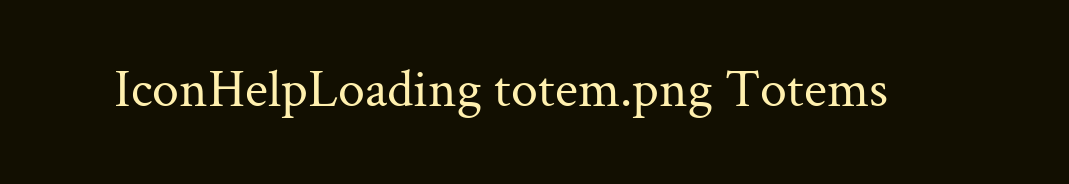IconHelpLoading totem.png Totems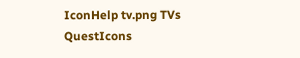IconHelp tv.png TVs QuestIcons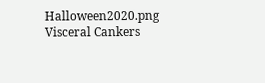Halloween2020.png Visceral Cankers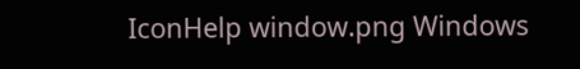IconHelp window.png Windows